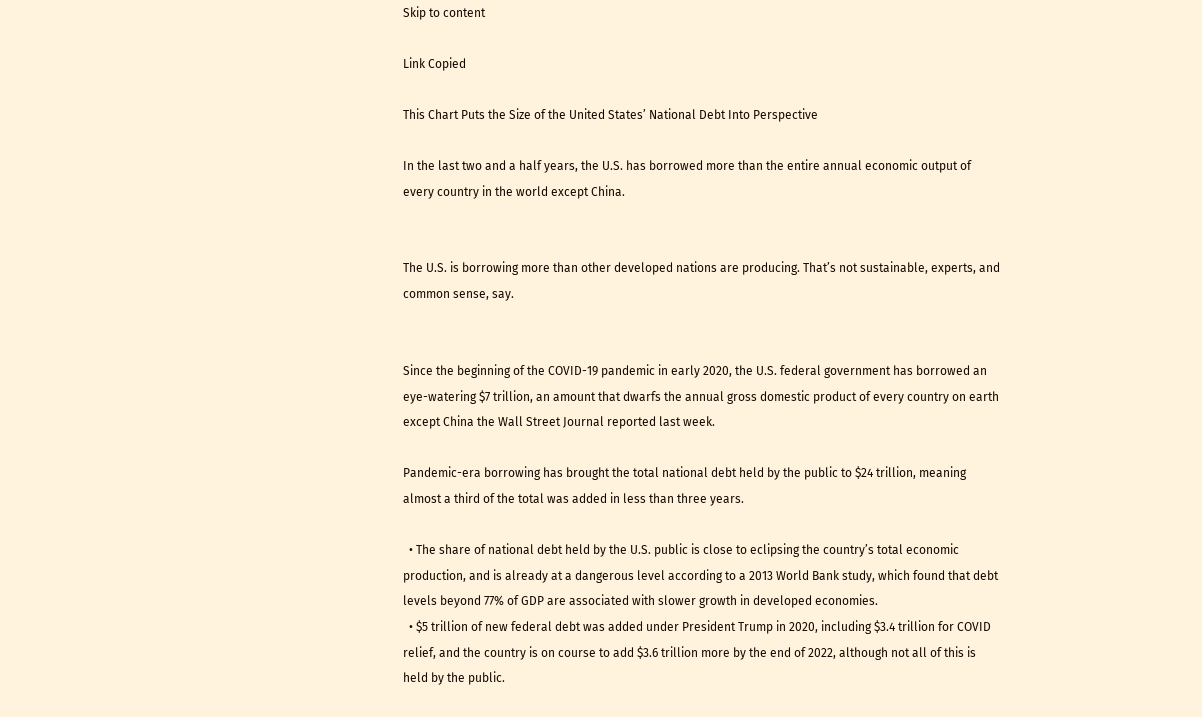Skip to content

Link Copied

This Chart Puts the Size of the United States’ National Debt Into Perspective

In the last two and a half years, the U.S. has borrowed more than the entire annual economic output of every country in the world except China.


The U.S. is borrowing more than other developed nations are producing. That’s not sustainable, experts, and common sense, say.


Since the beginning of the COVID-19 pandemic in early 2020, the U.S. federal government has borrowed an eye-watering $7 trillion, an amount that dwarfs the annual gross domestic product of every country on earth except China the Wall Street Journal reported last week.

Pandemic-era borrowing has brought the total national debt held by the public to $24 trillion, meaning almost a third of the total was added in less than three years.

  • The share of national debt held by the U.S. public is close to eclipsing the country’s total economic production, and is already at a dangerous level according to a 2013 World Bank study, which found that debt levels beyond 77% of GDP are associated with slower growth in developed economies.
  • $5 trillion of new federal debt was added under President Trump in 2020, including $3.4 trillion for COVID relief, and the country is on course to add $3.6 trillion more by the end of 2022, although not all of this is held by the public.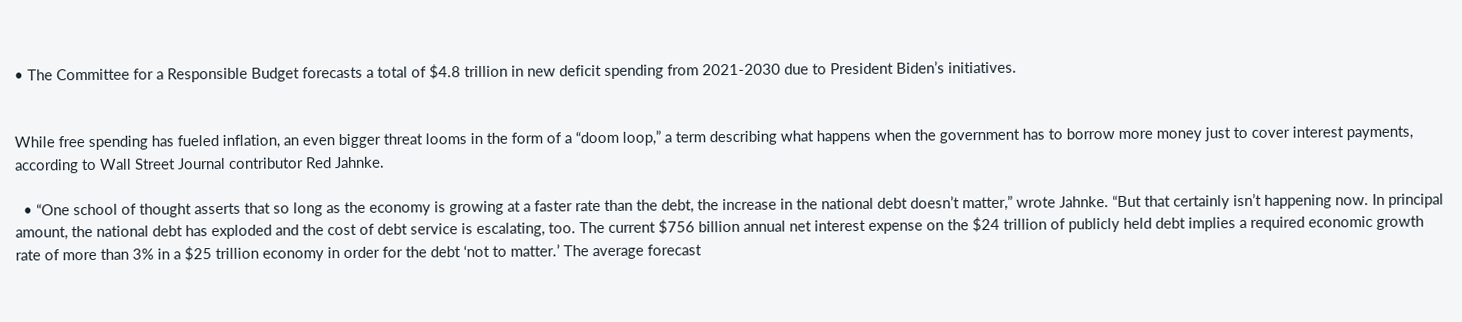• The Committee for a Responsible Budget forecasts a total of $4.8 trillion in new deficit spending from 2021-2030 due to President Biden’s initiatives.


While free spending has fueled inflation, an even bigger threat looms in the form of a “doom loop,” a term describing what happens when the government has to borrow more money just to cover interest payments, according to Wall Street Journal contributor Red Jahnke.

  • “One school of thought asserts that so long as the economy is growing at a faster rate than the debt, the increase in the national debt doesn’t matter,” wrote Jahnke. “But that certainly isn’t happening now. In principal amount, the national debt has exploded and the cost of debt service is escalating, too. The current $756 billion annual net interest expense on the $24 trillion of publicly held debt implies a required economic growth rate of more than 3% in a $25 trillion economy in order for the debt ‘not to matter.’ The average forecast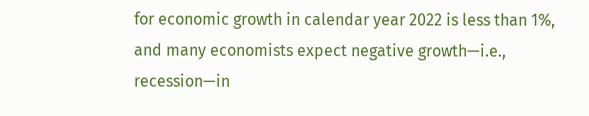for economic growth in calendar year 2022 is less than 1%, and many economists expect negative growth—i.e., recession—in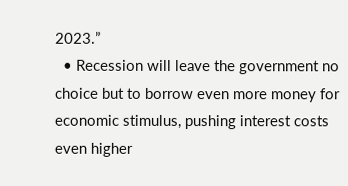2023.”
  • Recession will leave the government no choice but to borrow even more money for economic stimulus, pushing interest costs even higher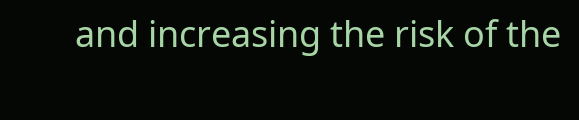and increasing the risk of the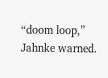“doom loop,” Jahnke warned.